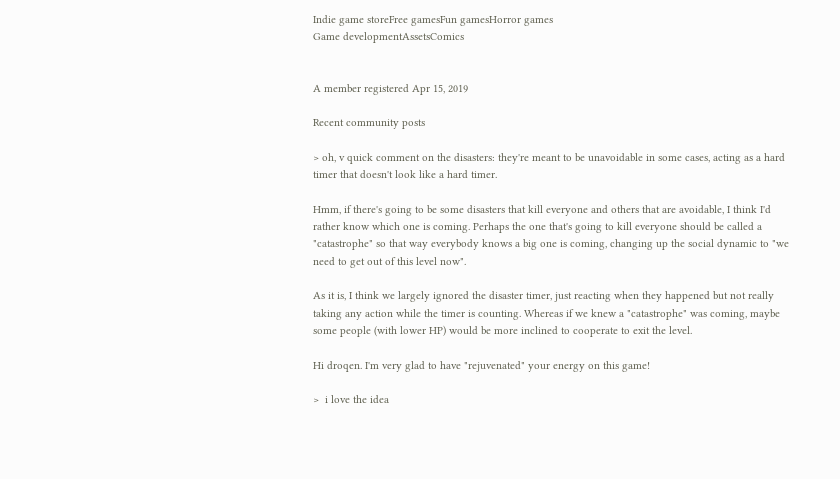Indie game storeFree gamesFun gamesHorror games
Game developmentAssetsComics


A member registered Apr 15, 2019

Recent community posts

> oh, v quick comment on the disasters: they're meant to be unavoidable in some cases, acting as a hard timer that doesn't look like a hard timer.

Hmm, if there's going to be some disasters that kill everyone and others that are avoidable, I think I'd rather know which one is coming. Perhaps the one that's going to kill everyone should be called a "catastrophe" so that way everybody knows a big one is coming, changing up the social dynamic to "we need to get out of this level now".

As it is, I think we largely ignored the disaster timer, just reacting when they happened but not really taking any action while the timer is counting. Whereas if we knew a "catastrophe" was coming, maybe some people (with lower HP) would be more inclined to cooperate to exit the level.

Hi droqen. I'm very glad to have "rejuvenated" your energy on this game!

>  i love the idea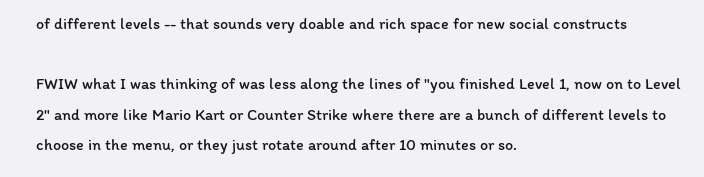of different levels -- that sounds very doable and rich space for new social constructs

FWIW what I was thinking of was less along the lines of "you finished Level 1, now on to Level 2" and more like Mario Kart or Counter Strike where there are a bunch of different levels to choose in the menu, or they just rotate around after 10 minutes or so.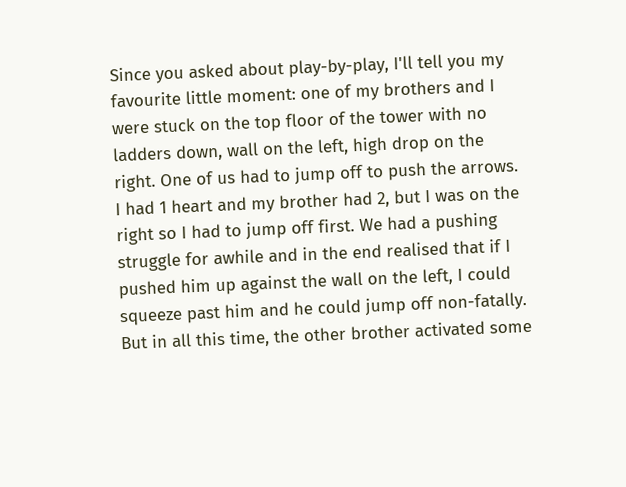Since you asked about play-by-play, I'll tell you my favourite little moment: one of my brothers and I were stuck on the top floor of the tower with no ladders down, wall on the left, high drop on the right. One of us had to jump off to push the arrows. I had 1 heart and my brother had 2, but I was on the right so I had to jump off first. We had a pushing struggle for awhile and in the end realised that if I pushed him up against the wall on the left, I could squeeze past him and he could jump off non-fatally. But in all this time, the other brother activated some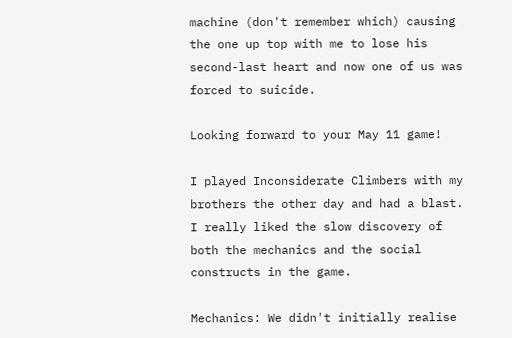machine (don't remember which) causing the one up top with me to lose his second-last heart and now one of us was forced to suicide.

Looking forward to your May 11 game!

I played Inconsiderate Climbers with my brothers the other day and had a blast. I really liked the slow discovery of both the mechanics and the social constructs in the game.

Mechanics: We didn't initially realise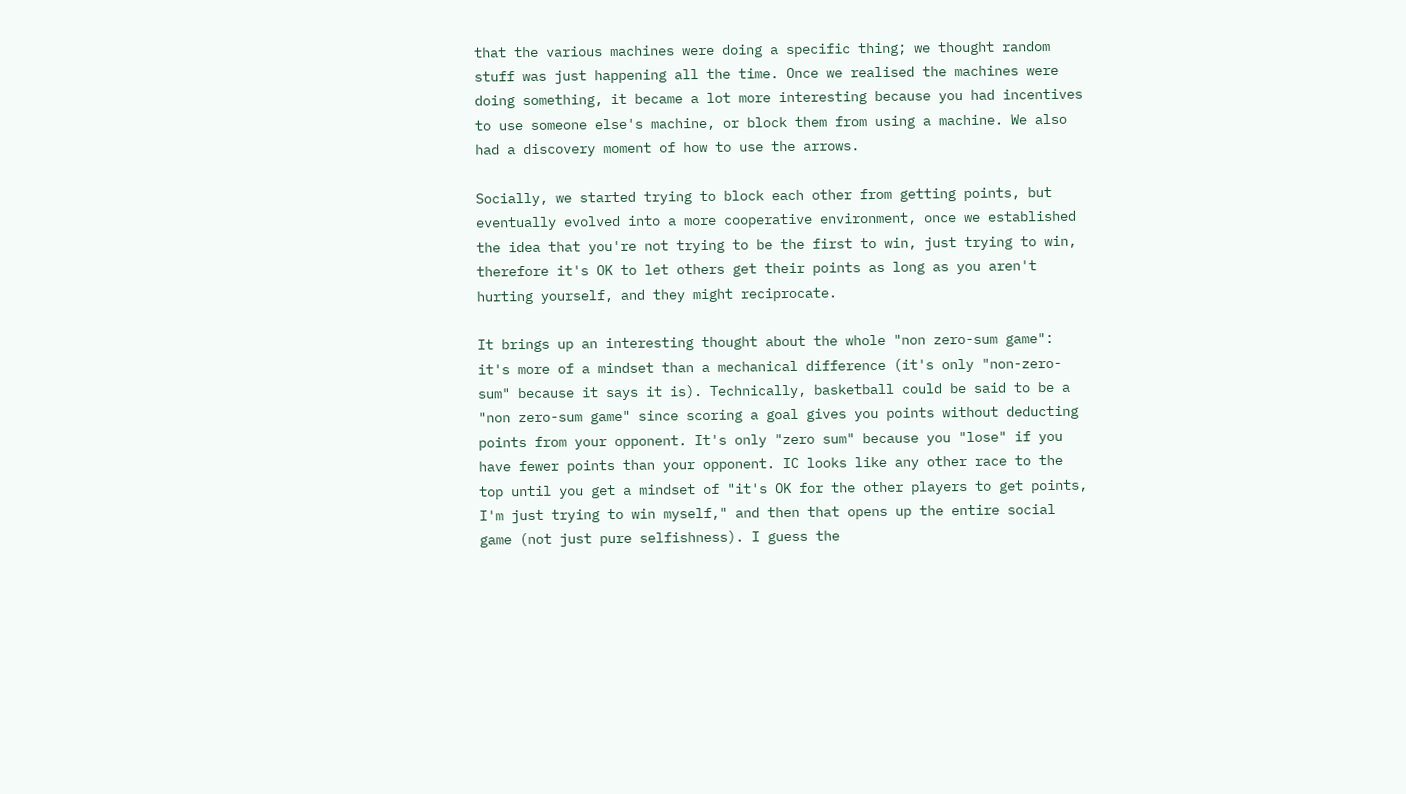that the various machines were doing a specific thing; we thought random stuff was just happening all the time. Once we realised the machines were doing something, it became a lot more interesting because you had incentives to use someone else's machine, or block them from using a machine. We also had a discovery moment of how to use the arrows.

Socially, we started trying to block each other from getting points, but eventually evolved into a more cooperative environment, once we established the idea that you're not trying to be the first to win, just trying to win, therefore it's OK to let others get their points as long as you aren't hurting yourself, and they might reciprocate.

It brings up an interesting thought about the whole "non zero-sum game": it's more of a mindset than a mechanical difference (it's only "non-zero-sum" because it says it is). Technically, basketball could be said to be a "non zero-sum game" since scoring a goal gives you points without deducting points from your opponent. It's only "zero sum" because you "lose" if you have fewer points than your opponent. IC looks like any other race to the top until you get a mindset of "it's OK for the other players to get points, I'm just trying to win myself," and then that opens up the entire social game (not just pure selfishness). I guess the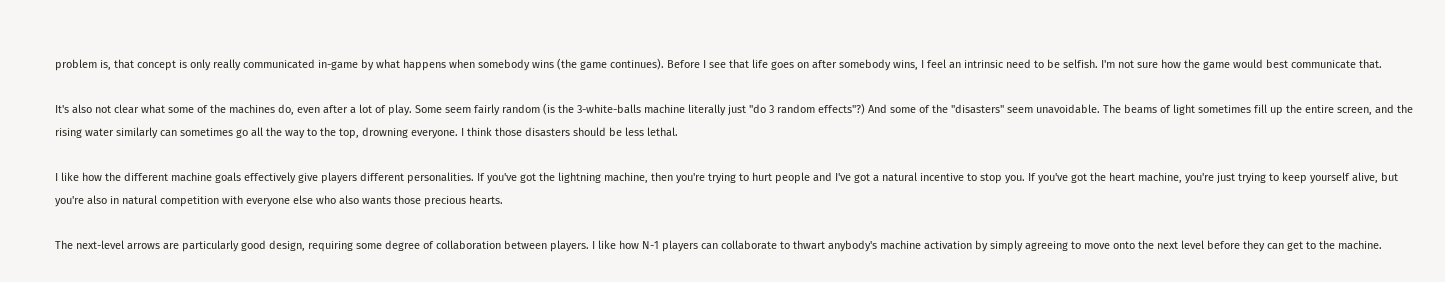problem is, that concept is only really communicated in-game by what happens when somebody wins (the game continues). Before I see that life goes on after somebody wins, I feel an intrinsic need to be selfish. I'm not sure how the game would best communicate that.

It's also not clear what some of the machines do, even after a lot of play. Some seem fairly random (is the 3-white-balls machine literally just "do 3 random effects"?) And some of the "disasters" seem unavoidable. The beams of light sometimes fill up the entire screen, and the rising water similarly can sometimes go all the way to the top, drowning everyone. I think those disasters should be less lethal.

I like how the different machine goals effectively give players different personalities. If you've got the lightning machine, then you're trying to hurt people and I've got a natural incentive to stop you. If you've got the heart machine, you're just trying to keep yourself alive, but you're also in natural competition with everyone else who also wants those precious hearts.

The next-level arrows are particularly good design, requiring some degree of collaboration between players. I like how N-1 players can collaborate to thwart anybody's machine activation by simply agreeing to move onto the next level before they can get to the machine.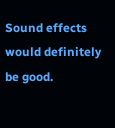Sound effects would definitely be good.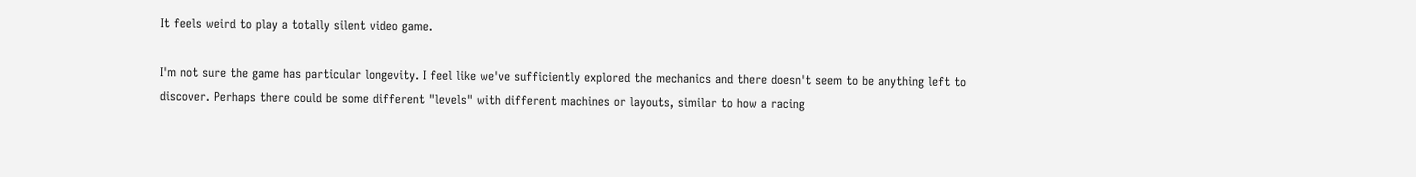It feels weird to play a totally silent video game.

I'm not sure the game has particular longevity. I feel like we've sufficiently explored the mechanics and there doesn't seem to be anything left to discover. Perhaps there could be some different "levels" with different machines or layouts, similar to how a racing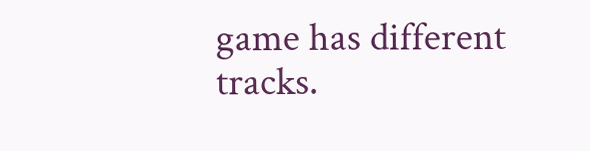game has different tracks.